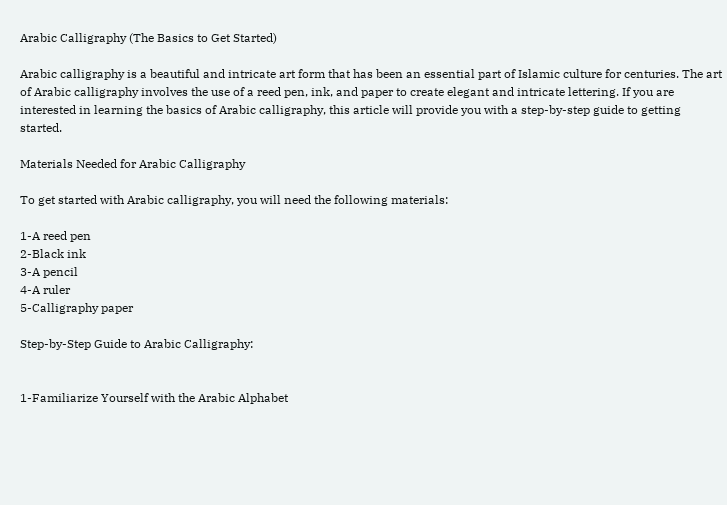Arabic Calligraphy (The Basics to Get Started)

Arabic calligraphy is a beautiful and intricate art form that has been an essential part of Islamic culture for centuries. The art of Arabic calligraphy involves the use of a reed pen, ink, and paper to create elegant and intricate lettering. If you are interested in learning the basics of Arabic calligraphy, this article will provide you with a step-by-step guide to getting started.

Materials Needed for Arabic Calligraphy

To get started with Arabic calligraphy, you will need the following materials:

1-A reed pen
2-Black ink
3-A pencil
4-A ruler
5-Calligraphy paper

Step-by-Step Guide to Arabic Calligraphy:


1-Familiarize Yourself with the Arabic Alphabet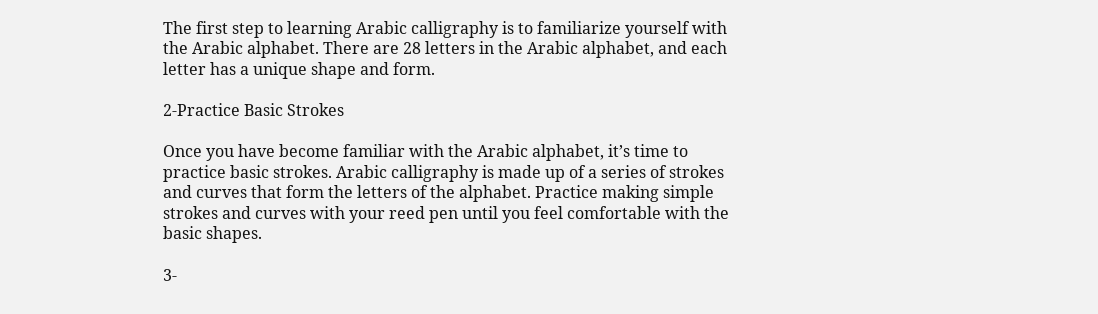The first step to learning Arabic calligraphy is to familiarize yourself with the Arabic alphabet. There are 28 letters in the Arabic alphabet, and each letter has a unique shape and form.

2-Practice Basic Strokes

Once you have become familiar with the Arabic alphabet, it’s time to practice basic strokes. Arabic calligraphy is made up of a series of strokes and curves that form the letters of the alphabet. Practice making simple strokes and curves with your reed pen until you feel comfortable with the basic shapes.

3-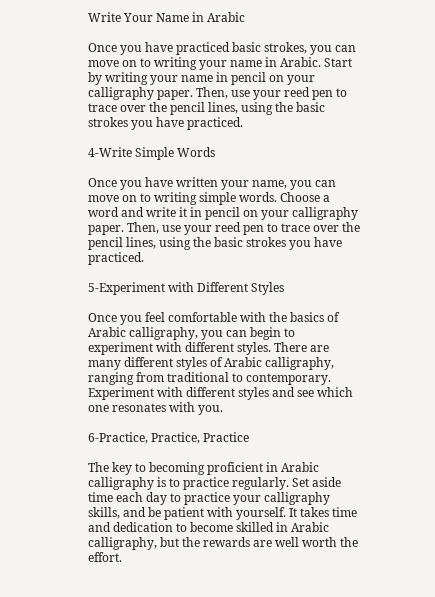Write Your Name in Arabic

Once you have practiced basic strokes, you can move on to writing your name in Arabic. Start by writing your name in pencil on your calligraphy paper. Then, use your reed pen to trace over the pencil lines, using the basic strokes you have practiced.

4-Write Simple Words

Once you have written your name, you can move on to writing simple words. Choose a word and write it in pencil on your calligraphy paper. Then, use your reed pen to trace over the pencil lines, using the basic strokes you have practiced.

5-Experiment with Different Styles

Once you feel comfortable with the basics of Arabic calligraphy, you can begin to experiment with different styles. There are many different styles of Arabic calligraphy, ranging from traditional to contemporary. Experiment with different styles and see which one resonates with you.

6-Practice, Practice, Practice

The key to becoming proficient in Arabic calligraphy is to practice regularly. Set aside time each day to practice your calligraphy skills, and be patient with yourself. It takes time and dedication to become skilled in Arabic calligraphy, but the rewards are well worth the effort.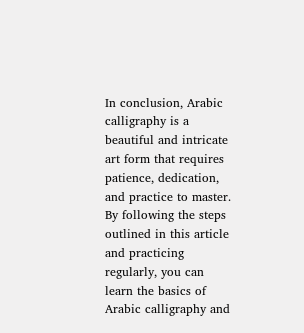In conclusion, Arabic calligraphy is a beautiful and intricate art form that requires patience, dedication, and practice to master. By following the steps outlined in this article and practicing regularly, you can learn the basics of Arabic calligraphy and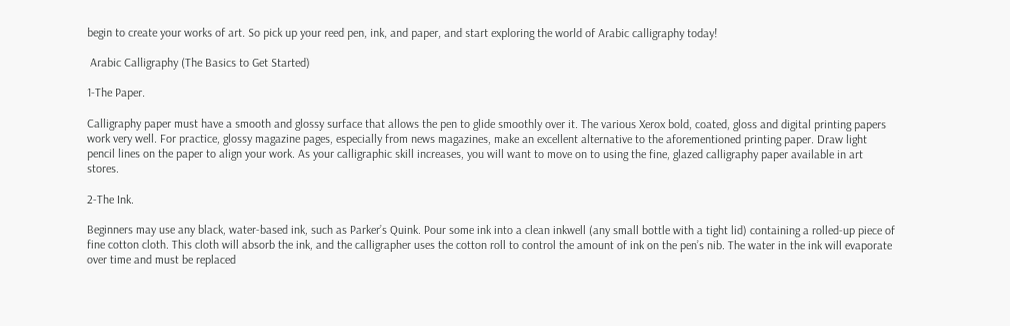begin to create your works of art. So pick up your reed pen, ink, and paper, and start exploring the world of Arabic calligraphy today!

 Arabic Calligraphy (The Basics to Get Started)

1-The Paper.

Calligraphy paper must have a smooth and glossy surface that allows the pen to glide smoothly over it. The various Xerox bold, coated, gloss and digital printing papers work very well. For practice, glossy magazine pages, especially from news magazines, make an excellent alternative to the aforementioned printing paper. Draw light pencil lines on the paper to align your work. As your calligraphic skill increases, you will want to move on to using the fine, glazed calligraphy paper available in art stores.

2-The Ink.

Beginners may use any black, water-based ink, such as Parker’s Quink. Pour some ink into a clean inkwell (any small bottle with a tight lid) containing a rolled-up piece of fine cotton cloth. This cloth will absorb the ink, and the calligrapher uses the cotton roll to control the amount of ink on the pen’s nib. The water in the ink will evaporate over time and must be replaced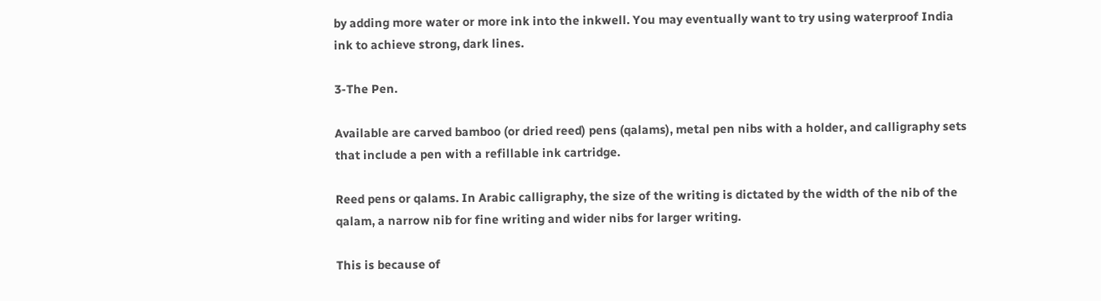by adding more water or more ink into the inkwell. You may eventually want to try using waterproof India ink to achieve strong, dark lines.

3-The Pen.

Available are carved bamboo (or dried reed) pens (qalams), metal pen nibs with a holder, and calligraphy sets that include a pen with a refillable ink cartridge.

Reed pens or qalams. In Arabic calligraphy, the size of the writing is dictated by the width of the nib of the qalam, a narrow nib for fine writing and wider nibs for larger writing.

This is because of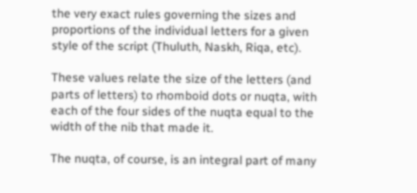the very exact rules governing the sizes and proportions of the individual letters for a given style of the script (Thuluth, Naskh, Riqa, etc).

These values relate the size of the letters (and parts of letters) to rhomboid dots or nuqta, with each of the four sides of the nuqta equal to the width of the nib that made it.

The nuqta, of course, is an integral part of many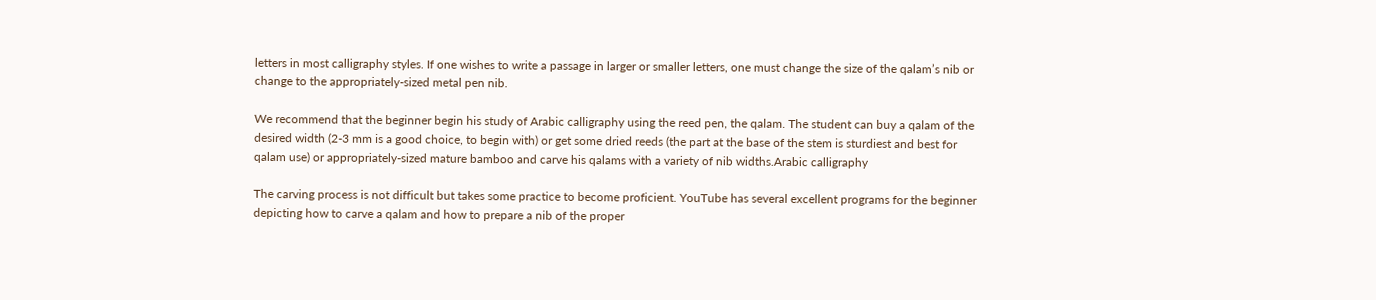letters in most calligraphy styles. If one wishes to write a passage in larger or smaller letters, one must change the size of the qalam’s nib or change to the appropriately-sized metal pen nib.

We recommend that the beginner begin his study of Arabic calligraphy using the reed pen, the qalam. The student can buy a qalam of the desired width (2-3 mm is a good choice, to begin with) or get some dried reeds (the part at the base of the stem is sturdiest and best for qalam use) or appropriately-sized mature bamboo and carve his qalams with a variety of nib widths.Arabic calligraphy

The carving process is not difficult but takes some practice to become proficient. YouTube has several excellent programs for the beginner depicting how to carve a qalam and how to prepare a nib of the proper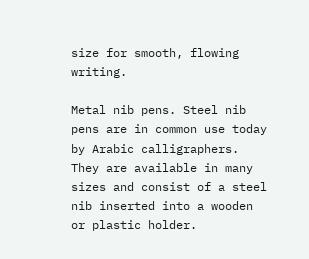size for smooth, flowing writing.

Metal nib pens. Steel nib pens are in common use today by Arabic calligraphers. They are available in many sizes and consist of a steel nib inserted into a wooden or plastic holder.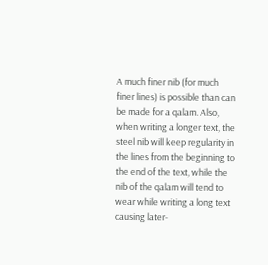A much finer nib (for much finer lines) is possible than can be made for a qalam. Also, when writing a longer text, the steel nib will keep regularity in the lines from the beginning to the end of the text, while the nib of the qalam will tend to wear while writing a long text causing later-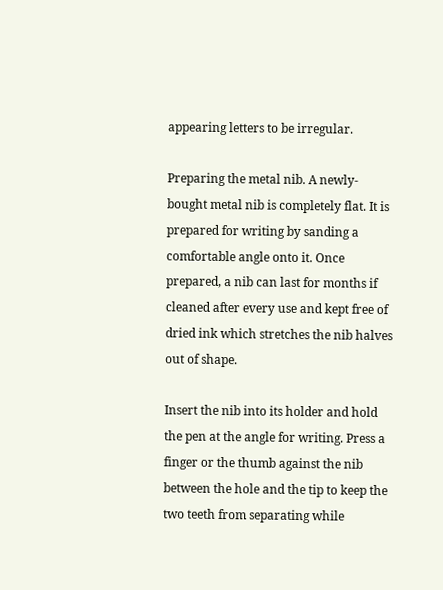appearing letters to be irregular.

Preparing the metal nib. A newly-bought metal nib is completely flat. It is prepared for writing by sanding a comfortable angle onto it. Once prepared, a nib can last for months if cleaned after every use and kept free of dried ink which stretches the nib halves out of shape.

Insert the nib into its holder and hold the pen at the angle for writing. Press a finger or the thumb against the nib between the hole and the tip to keep the two teeth from separating while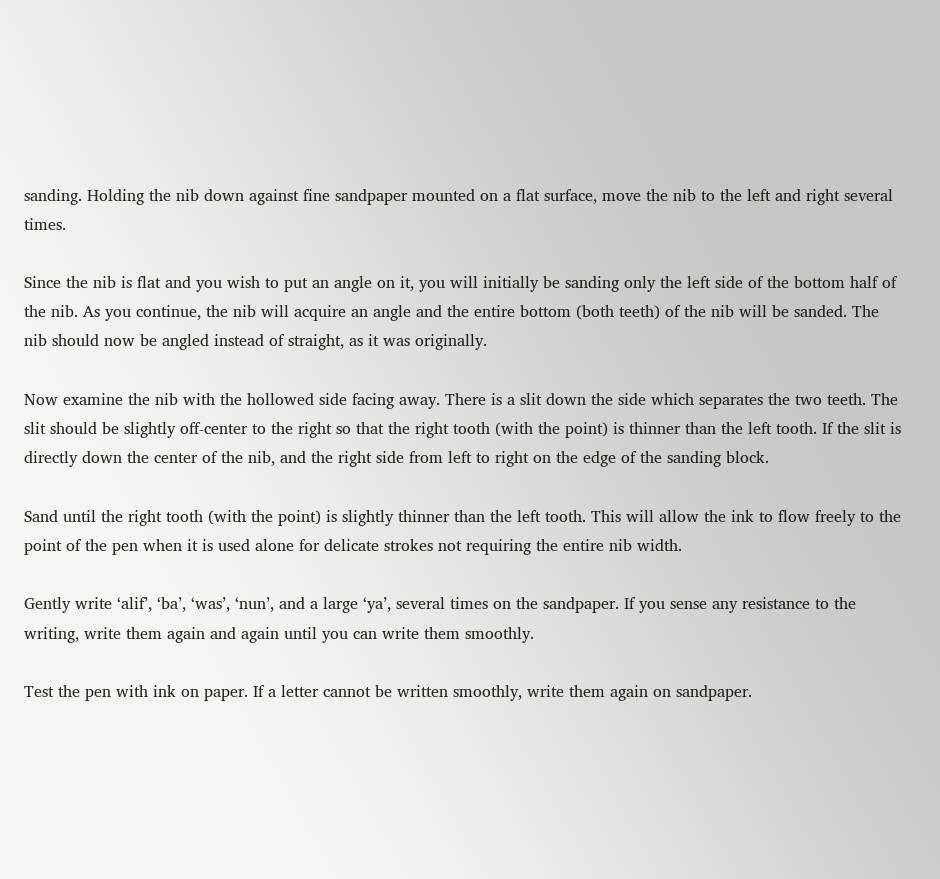sanding. Holding the nib down against fine sandpaper mounted on a flat surface, move the nib to the left and right several times.

Since the nib is flat and you wish to put an angle on it, you will initially be sanding only the left side of the bottom half of the nib. As you continue, the nib will acquire an angle and the entire bottom (both teeth) of the nib will be sanded. The nib should now be angled instead of straight, as it was originally.

Now examine the nib with the hollowed side facing away. There is a slit down the side which separates the two teeth. The slit should be slightly off-center to the right so that the right tooth (with the point) is thinner than the left tooth. If the slit is directly down the center of the nib, and the right side from left to right on the edge of the sanding block.

Sand until the right tooth (with the point) is slightly thinner than the left tooth. This will allow the ink to flow freely to the point of the pen when it is used alone for delicate strokes not requiring the entire nib width.

Gently write ‘alif’, ‘ba’, ‘was’, ‘nun’, and a large ‘ya’, several times on the sandpaper. If you sense any resistance to the writing, write them again and again until you can write them smoothly.

Test the pen with ink on paper. If a letter cannot be written smoothly, write them again on sandpaper.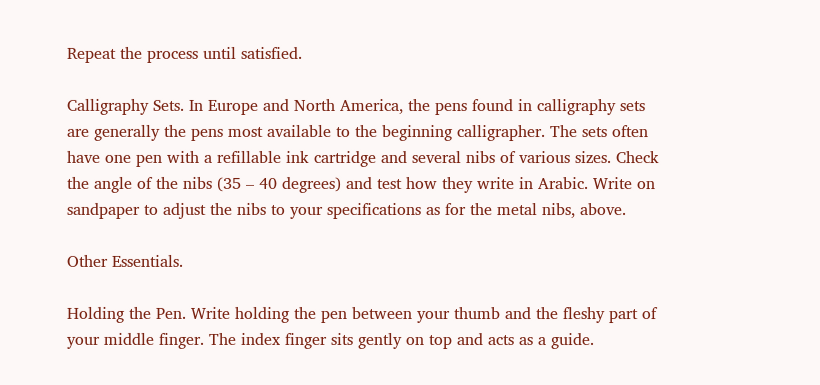Repeat the process until satisfied.

Calligraphy Sets. In Europe and North America, the pens found in calligraphy sets are generally the pens most available to the beginning calligrapher. The sets often have one pen with a refillable ink cartridge and several nibs of various sizes. Check the angle of the nibs (35 – 40 degrees) and test how they write in Arabic. Write on sandpaper to adjust the nibs to your specifications as for the metal nibs, above.

Other Essentials.

Holding the Pen. Write holding the pen between your thumb and the fleshy part of your middle finger. The index finger sits gently on top and acts as a guide.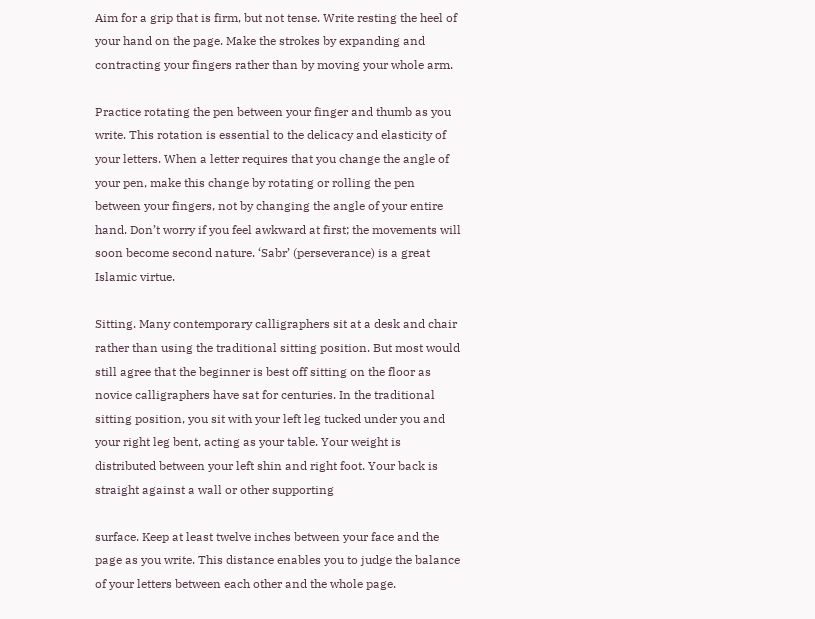Aim for a grip that is firm, but not tense. Write resting the heel of your hand on the page. Make the strokes by expanding and contracting your fingers rather than by moving your whole arm.

Practice rotating the pen between your finger and thumb as you write. This rotation is essential to the delicacy and elasticity of your letters. When a letter requires that you change the angle of your pen, make this change by rotating or rolling the pen between your fingers, not by changing the angle of your entire hand. Don’t worry if you feel awkward at first; the movements will soon become second nature. ‘Sabr’ (perseverance) is a great Islamic virtue.

Sitting. Many contemporary calligraphers sit at a desk and chair rather than using the traditional sitting position. But most would still agree that the beginner is best off sitting on the floor as novice calligraphers have sat for centuries. In the traditional sitting position, you sit with your left leg tucked under you and your right leg bent, acting as your table. Your weight is distributed between your left shin and right foot. Your back is straight against a wall or other supporting

surface. Keep at least twelve inches between your face and the page as you write. This distance enables you to judge the balance of your letters between each other and the whole page.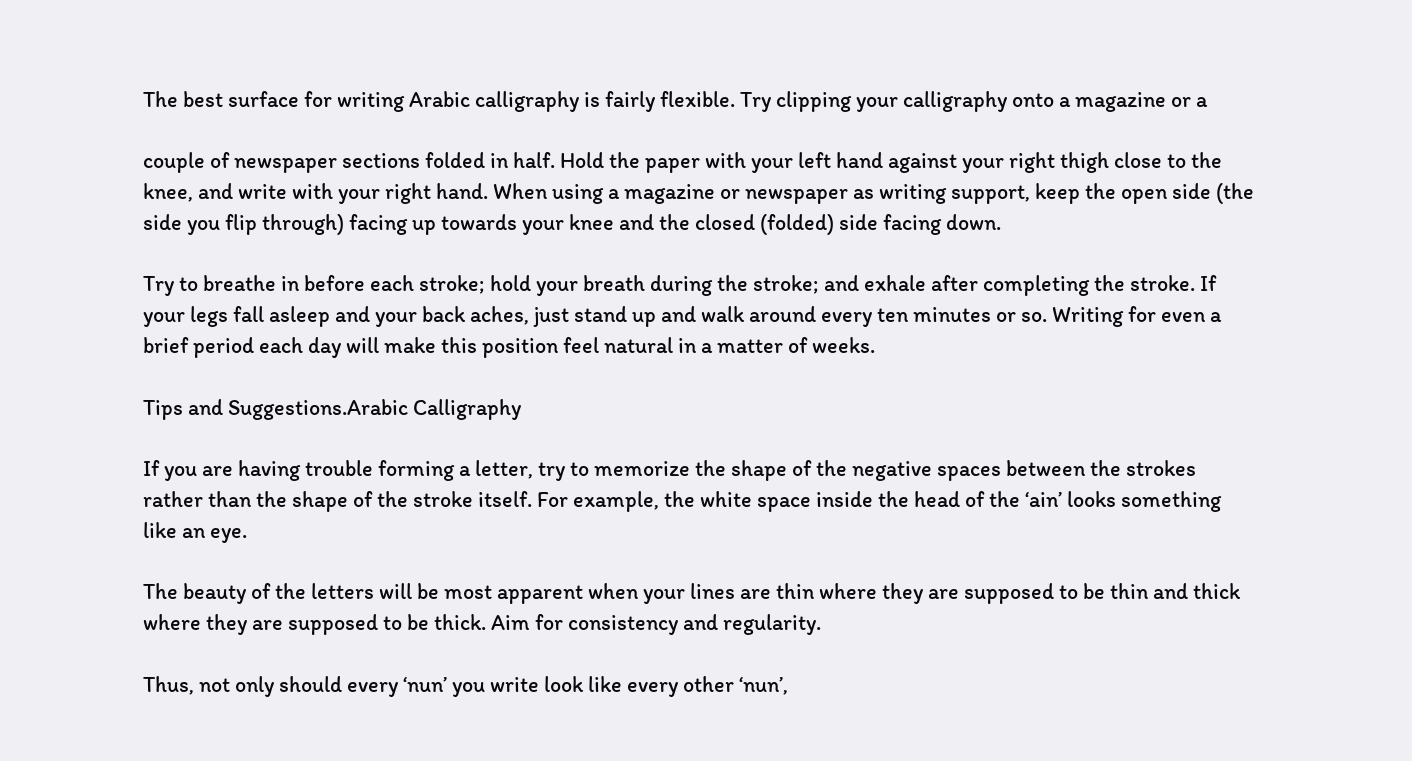The best surface for writing Arabic calligraphy is fairly flexible. Try clipping your calligraphy onto a magazine or a

couple of newspaper sections folded in half. Hold the paper with your left hand against your right thigh close to the knee, and write with your right hand. When using a magazine or newspaper as writing support, keep the open side (the side you flip through) facing up towards your knee and the closed (folded) side facing down.

Try to breathe in before each stroke; hold your breath during the stroke; and exhale after completing the stroke. If your legs fall asleep and your back aches, just stand up and walk around every ten minutes or so. Writing for even a brief period each day will make this position feel natural in a matter of weeks.

Tips and Suggestions.Arabic Calligraphy

If you are having trouble forming a letter, try to memorize the shape of the negative spaces between the strokes rather than the shape of the stroke itself. For example, the white space inside the head of the ‘ain’ looks something like an eye.

The beauty of the letters will be most apparent when your lines are thin where they are supposed to be thin and thick where they are supposed to be thick. Aim for consistency and regularity.

Thus, not only should every ‘nun’ you write look like every other ‘nun’,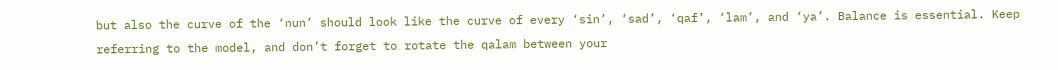but also the curve of the ‘nun’ should look like the curve of every ‘sin’, ‘sad’, ‘qaf’, ‘lam’, and ‘ya’. Balance is essential. Keep referring to the model, and don’t forget to rotate the qalam between your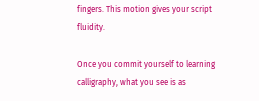fingers. This motion gives your script fluidity.

Once you commit yourself to learning calligraphy, what you see is as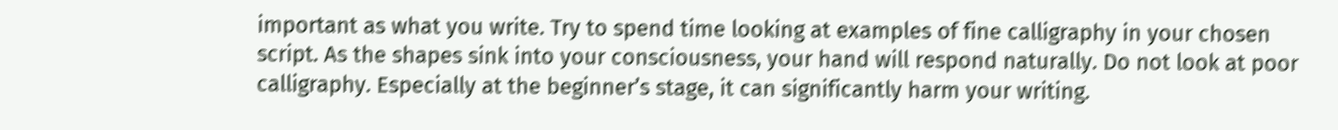important as what you write. Try to spend time looking at examples of fine calligraphy in your chosen script. As the shapes sink into your consciousness, your hand will respond naturally. Do not look at poor calligraphy. Especially at the beginner’s stage, it can significantly harm your writing.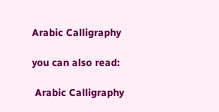Arabic Calligraphy

you can also read:

 Arabic Calligraphy